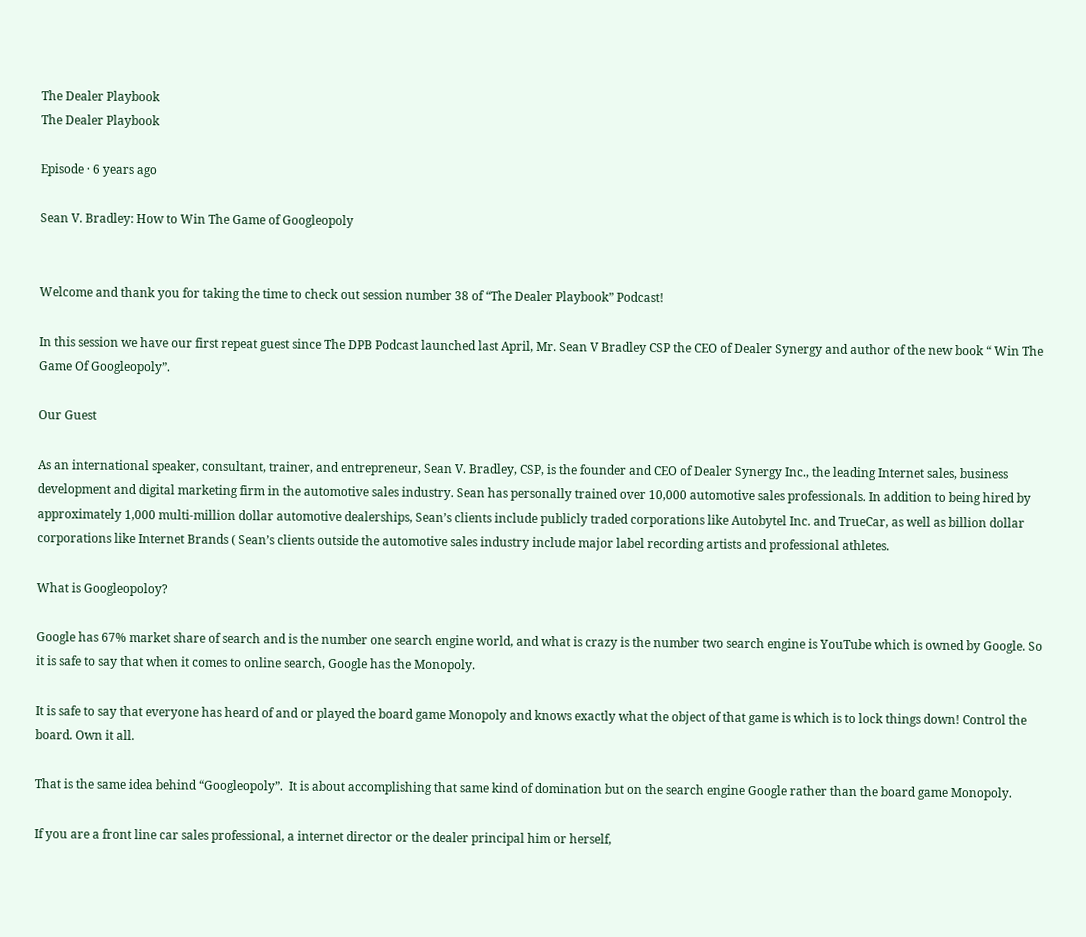The Dealer Playbook
The Dealer Playbook

Episode · 6 years ago

Sean V. Bradley: How to Win The Game of Googleopoly


Welcome and thank you for taking the time to check out session number 38 of “The Dealer Playbook” Podcast!

In this session we have our first repeat guest since The DPB Podcast launched last April, Mr. Sean V Bradley CSP the CEO of Dealer Synergy and author of the new book “ Win The Game Of Googleopoly”.

Our Guest

As an international speaker, consultant, trainer, and entrepreneur, Sean V. Bradley, CSP, is the founder and CEO of Dealer Synergy Inc., the leading Internet sales, business development and digital marketing firm in the automotive sales industry. Sean has personally trained over 10,000 automotive sales professionals. In addition to being hired by approximately 1,000 multi-million dollar automotive dealerships, Sean’s clients include publicly traded corporations like Autobytel Inc. and TrueCar, as well as billion dollar corporations like Internet Brands ( Sean’s clients outside the automotive sales industry include major label recording artists and professional athletes.

What is Googleopoloy?

Google has 67% market share of search and is the number one search engine world, and what is crazy is the number two search engine is YouTube which is owned by Google. So it is safe to say that when it comes to online search, Google has the Monopoly.

It is safe to say that everyone has heard of and or played the board game Monopoly and knows exactly what the object of that game is which is to lock things down! Control the board. Own it all.

That is the same idea behind “Googleopoly”.  It is about accomplishing that same kind of domination but on the search engine Google rather than the board game Monopoly.

If you are a front line car sales professional, a internet director or the dealer principal him or herself,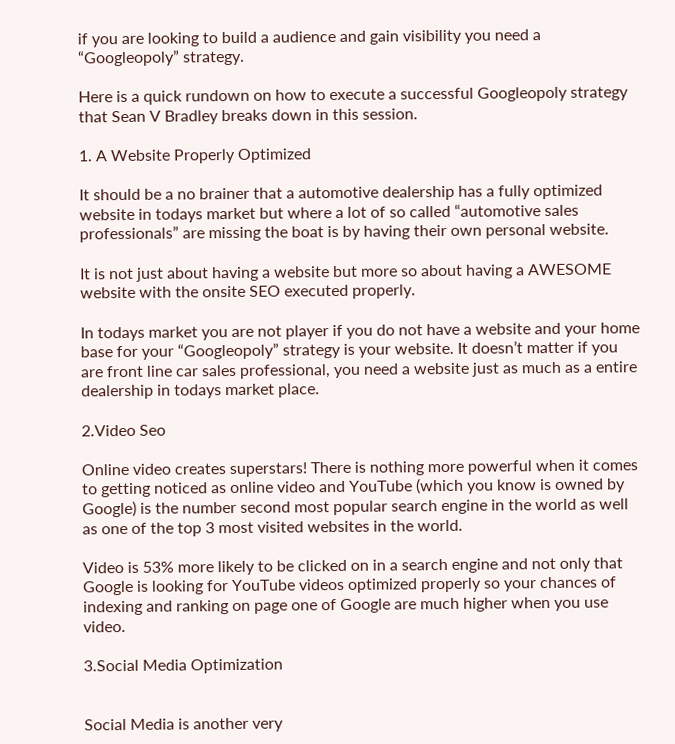if you are looking to build a audience and gain visibility you need a “Googleopoly” strategy.

Here is a quick rundown on how to execute a successful Googleopoly strategy that Sean V Bradley breaks down in this session.

1. A Website Properly Optimized

It should be a no brainer that a automotive dealership has a fully optimized website in todays market but where a lot of so called “automotive sales professionals” are missing the boat is by having their own personal website.

It is not just about having a website but more so about having a AWESOME website with the onsite SEO executed properly.

In todays market you are not player if you do not have a website and your home base for your “Googleopoly” strategy is your website. It doesn’t matter if you are front line car sales professional, you need a website just as much as a entire dealership in todays market place.

2.Video Seo

Online video creates superstars! There is nothing more powerful when it comes to getting noticed as online video and YouTube (which you know is owned by Google) is the number second most popular search engine in the world as well as one of the top 3 most visited websites in the world.

Video is 53% more likely to be clicked on in a search engine and not only that Google is looking for YouTube videos optimized properly so your chances of indexing and ranking on page one of Google are much higher when you use video.

3.Social Media Optimization


Social Media is another very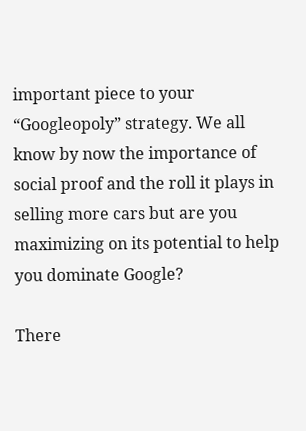important piece to your “Googleopoly” strategy. We all know by now the importance of social proof and the roll it plays in selling more cars but are you maximizing on its potential to help you dominate Google?

There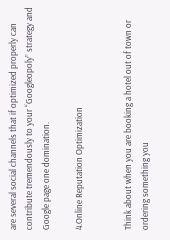are several social channels that if optimized properly can contribute tremendously to your “Googleopoly” strategy and Google page one domination.

4.Online Reputation Optimization


Think about when you are booking a hotel out of town or ordering something you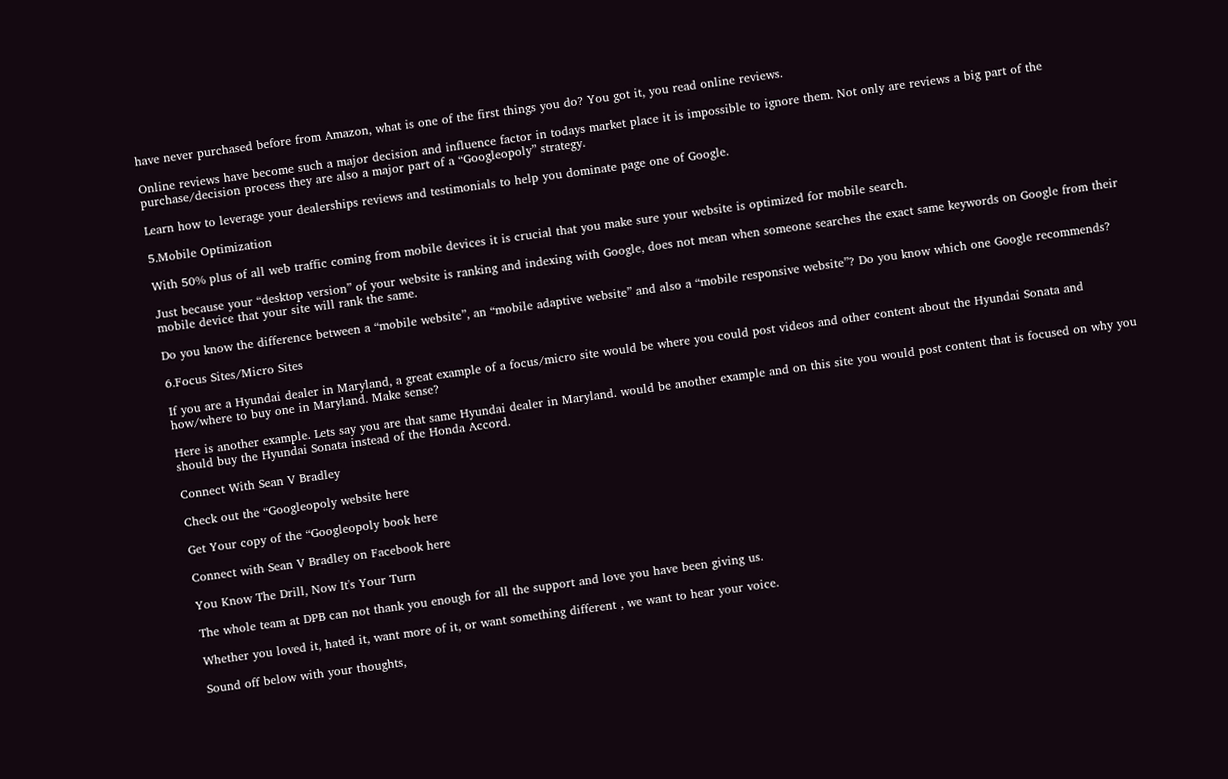have never purchased before from Amazon, what is one of the first things you do? You got it, you read online reviews.

Online reviews have become such a major decision and influence factor in todays market place it is impossible to ignore them. Not only are reviews a big part of the purchase/decision process they are also a major part of a “Googleopoly” strategy.

Learn how to leverage your dealerships reviews and testimonials to help you dominate page one of Google.

5.Mobile Optimization

With 50% plus of all web traffic coming from mobile devices it is crucial that you make sure your website is optimized for mobile search.

Just because your “desktop version” of your website is ranking and indexing with Google, does not mean when someone searches the exact same keywords on Google from their mobile device that your site will rank the same.

Do you know the difference between a “mobile website”, an “mobile adaptive website” and also a “mobile responsive website”? Do you know which one Google recommends?

6.Focus Sites/Micro Sites

If you are a Hyundai dealer in Maryland, a great example of a focus/micro site would be where you could post videos and other content about the Hyundai Sonata and how/where to buy one in Maryland. Make sense?

Here is another example. Lets say you are that same Hyundai dealer in Maryland. would be another example and on this site you would post content that is focused on why you should buy the Hyundai Sonata instead of the Honda Accord.

Connect With Sean V Bradley

Check out the “Googleopoly website here

Get Your copy of the “Googleopoly book here

Connect with Sean V Bradley on Facebook here

You Know The Drill, Now It's Your Turn

The whole team at DPB can not thank you enough for all the support and love you have been giving us.

Whether you loved it, hated it, want more of it, or want something different , we want to hear your voice.

Sound off below with your thoughts,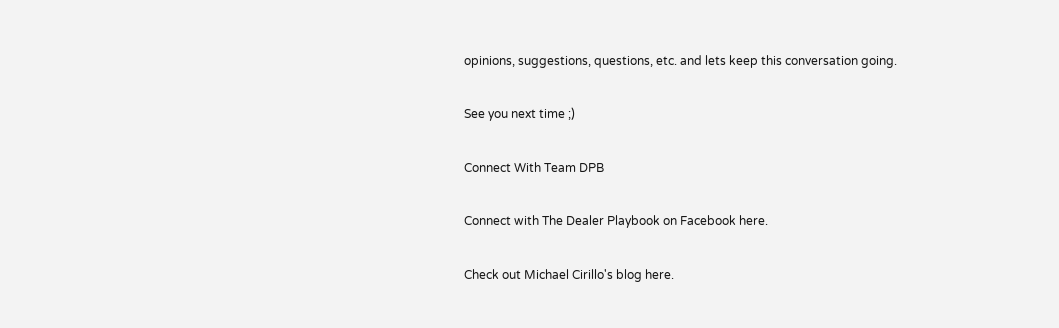opinions, suggestions, questions, etc. and lets keep this conversation going.

See you next time ;)

Connect With Team DPB

Connect with The Dealer Playbook on Facebook here.

Check out Michael Cirillo's blog here.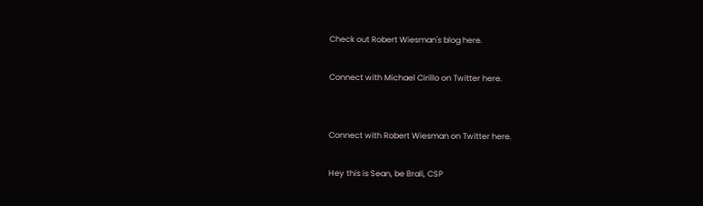Check out Robert Wiesman's blog here.

Connect with Michael Cirillo on Twitter here.


Connect with Robert Wiesman on Twitter here.

Hey this is Sean, be Brali, CSP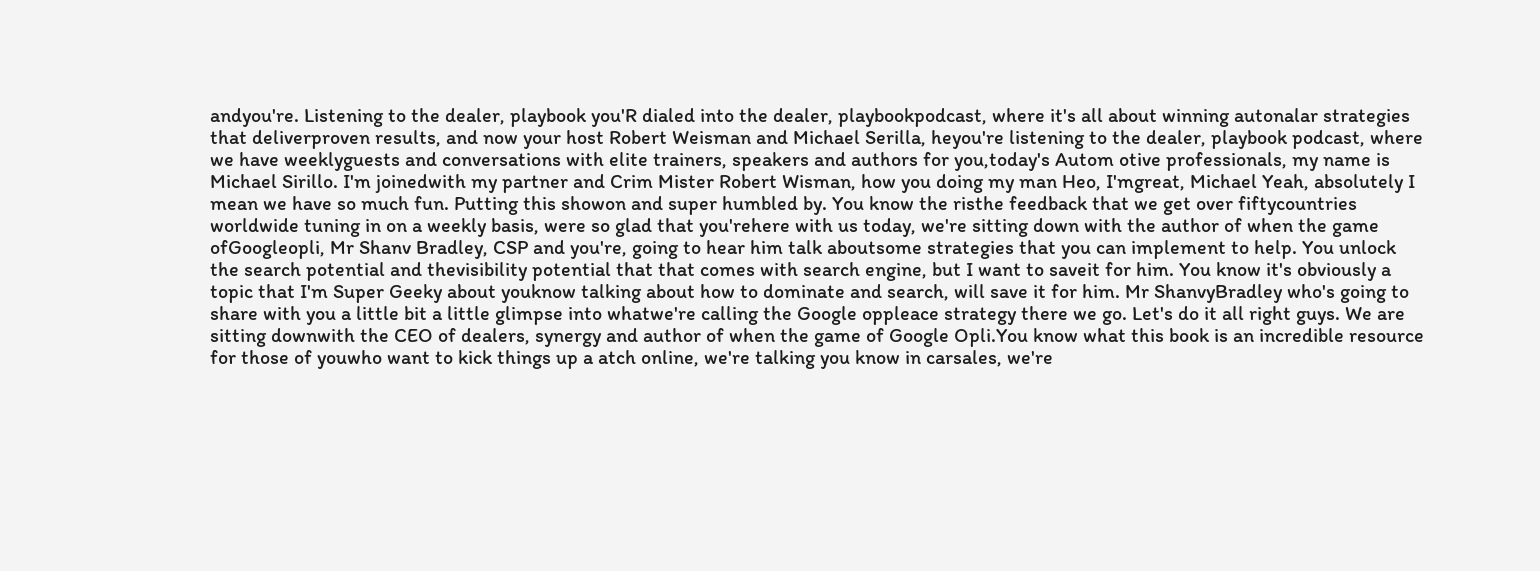andyou're. Listening to the dealer, playbook you'R dialed into the dealer, playbookpodcast, where it's all about winning autonalar strategies that deliverproven results, and now your host Robert Weisman and Michael Serilla, heyou're listening to the dealer, playbook podcast, where we have weeklyguests and conversations with elite trainers, speakers and authors for you,today's Autom otive professionals, my name is Michael Sirillo. I'm joinedwith my partner and Crim Mister Robert Wisman, how you doing my man Heo, I'mgreat, Michael Yeah, absolutely I mean we have so much fun. Putting this showon and super humbled by. You know the risthe feedback that we get over fiftycountries worldwide tuning in on a weekly basis, were so glad that you'rehere with us today, we're sitting down with the author of when the game ofGoogleopli, Mr Shanv Bradley, CSP and you're, going to hear him talk aboutsome strategies that you can implement to help. You unlock the search potential and thevisibility potential that that comes with search engine, but I want to saveit for him. You know it's obviously a topic that I'm Super Geeky about youknow talking about how to dominate and search, will save it for him. Mr ShanvyBradley who's going to share with you a little bit a little glimpse into whatwe're calling the Google oppleace strategy there we go. Let's do it all right guys. We are sitting downwith the CEO of dealers, synergy and author of when the game of Google Opli.You know what this book is an incredible resource for those of youwho want to kick things up a atch online, we're talking you know in carsales, we're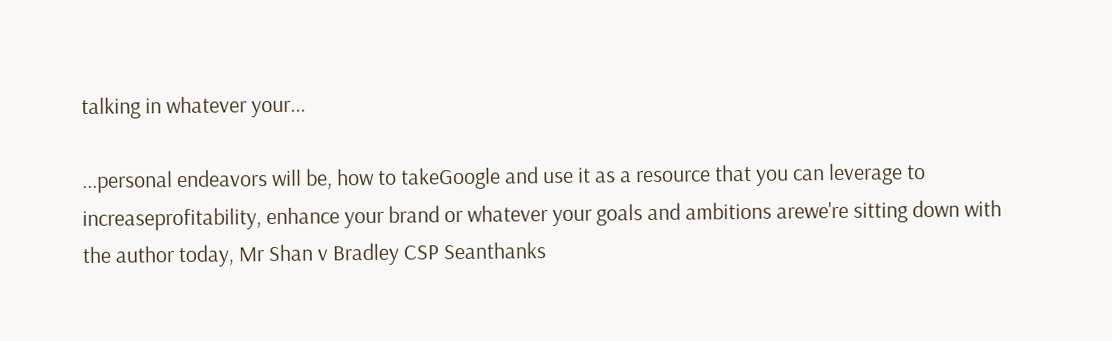talking in whatever your...

...personal endeavors will be, how to takeGoogle and use it as a resource that you can leverage to increaseprofitability, enhance your brand or whatever your goals and ambitions arewe're sitting down with the author today, Mr Shan v Bradley CSP Seanthanks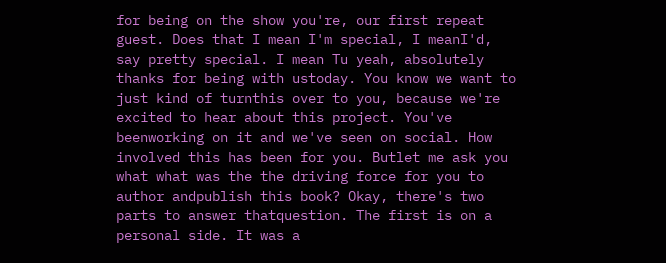for being on the show you're, our first repeat guest. Does that I mean I'm special, I meanI'd, say pretty special. I mean Tu yeah, absolutely thanks for being with ustoday. You know we want to just kind of turnthis over to you, because we're excited to hear about this project. You've beenworking on it and we've seen on social. How involved this has been for you. Butlet me ask you what what was the the driving force for you to author andpublish this book? Okay, there's two parts to answer thatquestion. The first is on a personal side. It was a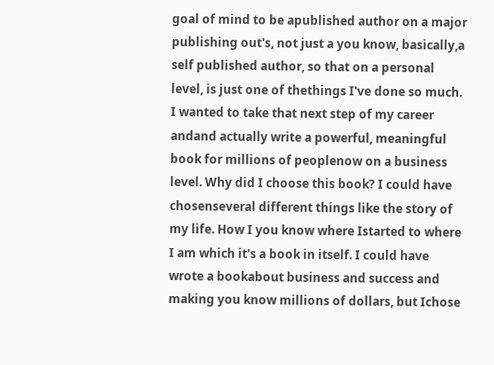goal of mind to be apublished author on a major publishing out's, not just a you know, basically,a self published author, so that on a personal level, is just one of thethings I've done so much. I wanted to take that next step of my career andand actually write a powerful, meaningful book for millions of peoplenow on a business level. Why did I choose this book? I could have chosenseveral different things like the story of my life. How I you know where Istarted to where I am which it's a book in itself. I could have wrote a bookabout business and success and making you know millions of dollars, but Ichose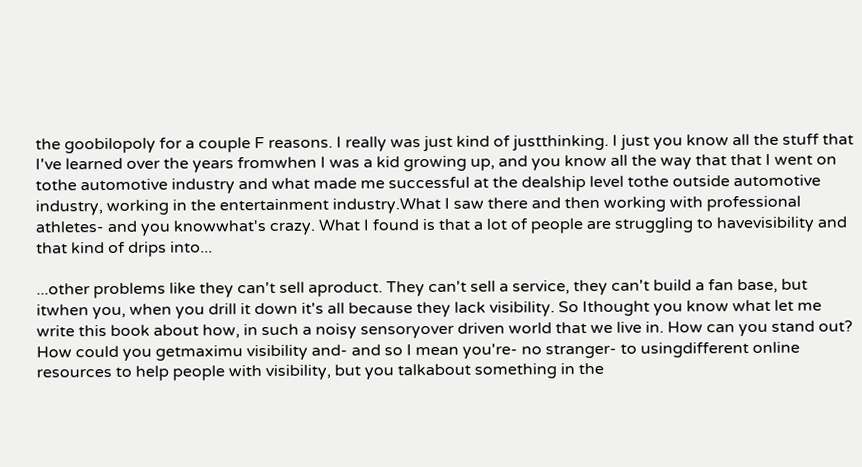the goobilopoly for a couple F reasons. I really was just kind of justthinking. I just you know all the stuff that I've learned over the years fromwhen I was a kid growing up, and you know all the way that that I went on tothe automotive industry and what made me successful at the dealship level tothe outside automotive industry, working in the entertainment industry.What I saw there and then working with professional athletes- and you knowwhat's crazy. What I found is that a lot of people are struggling to havevisibility and that kind of drips into...

...other problems like they can't sell aproduct. They can't sell a service, they can't build a fan base, but itwhen you, when you drill it down it's all because they lack visibility. So Ithought you know what let me write this book about how, in such a noisy sensoryover driven world that we live in. How can you stand out? How could you getmaximu visibility and- and so I mean you're- no stranger- to usingdifferent online resources to help people with visibility, but you talkabout something in the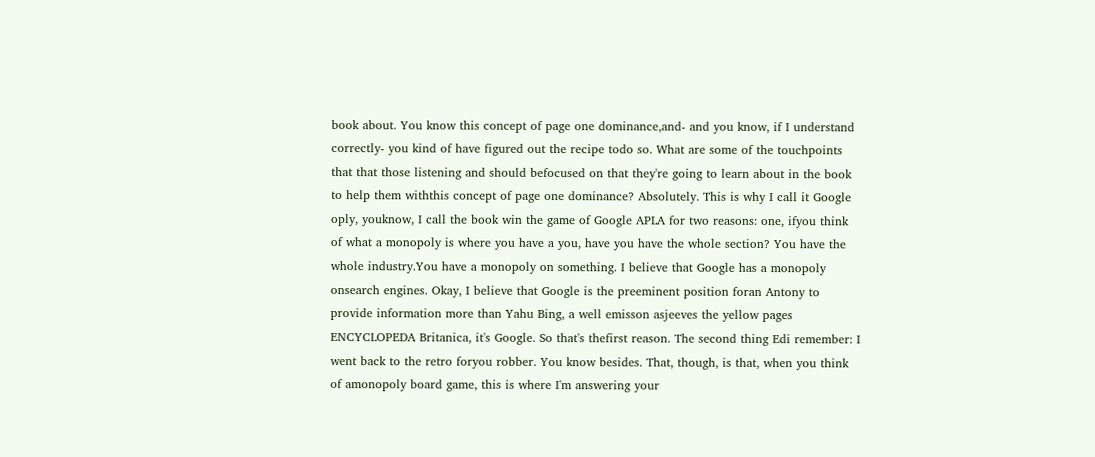book about. You know this concept of page one dominance,and- and you know, if I understand correctly- you kind of have figured out the recipe todo so. What are some of the touchpoints that that those listening and should befocused on that they're going to learn about in the book to help them withthis concept of page one dominance? Absolutely. This is why I call it Google oply, youknow, I call the book win the game of Google APLA for two reasons: one, ifyou think of what a monopoly is where you have a you, have you have the whole section? You have the whole industry.You have a monopoly on something. I believe that Google has a monopoly onsearch engines. Okay, I believe that Google is the preeminent position foran Antony to provide information more than Yahu Bing, a well emisson asjeeves the yellow pages ENCYCLOPEDA Britanica, it's Google. So that's thefirst reason. The second thing Edi remember: I went back to the retro foryou robber. You know besides. That, though, is that, when you think of amonopoly board game, this is where I'm answering your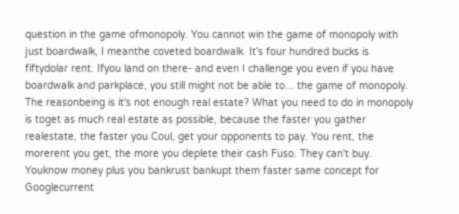question in the game ofmonopoly. You cannot win the game of monopoly with just boardwalk, I meanthe coveted boardwalk. It's four hundred bucks is fiftydolar rent. Ifyou land on there- and even I challenge you even if you have boardwalk and parkplace, you still might not be able to... the game of monopoly. The reasonbeing is it's not enough real estate? What you need to do in monopoly is toget as much real estate as possible, because the faster you gather realestate, the faster you Coul, get your opponents to pay. You rent, the morerent you get, the more you deplete their cash Fuso. They can't buy. Youknow money plus you bankrust bankupt them faster same concept for Googlecurrent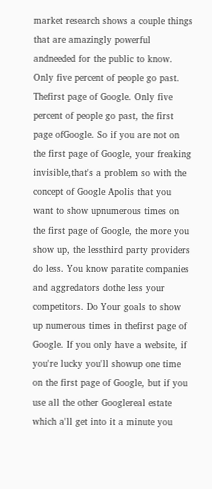market research shows a couple things that are amazingly powerful andneeded for the public to know. Only five percent of people go past. Thefirst page of Google. Only five percent of people go past, the first page ofGoogle. So if you are not on the first page of Google, your freaking invisible,that's a problem so with the concept of Google Apolis that you want to show upnumerous times on the first page of Google, the more you show up, the lessthird party providers do less. You know paratite companies and aggredators dothe less your competitors. Do Your goals to show up numerous times in thefirst page of Google. If you only have a website, if you're lucky you'll showup one time on the first page of Google, but if you use all the other Googlereal estate which a'll get into it a minute you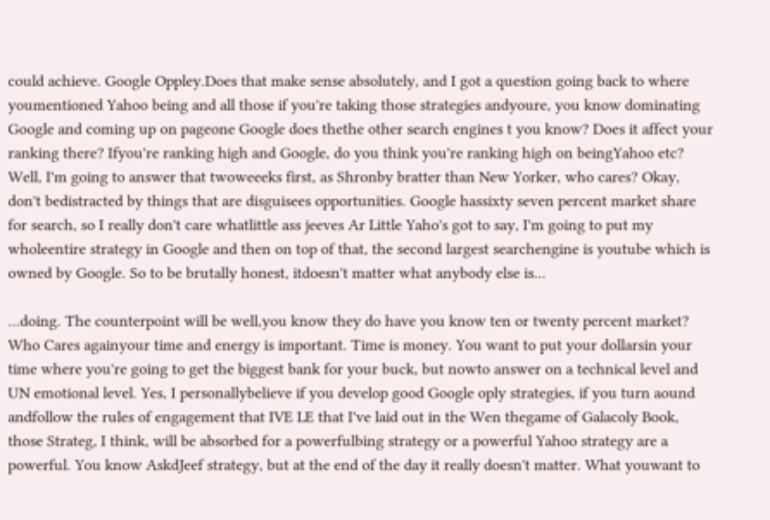could achieve. Google Oppley.Does that make sense absolutely, and I got a question going back to where youmentioned Yahoo being and all those if you're taking those strategies andyoure, you know dominating Google and coming up on pageone Google does thethe other search engines t you know? Does it affect your ranking there? Ifyou're ranking high and Google, do you think you're ranking high on beingYahoo etc? Well, I'm going to answer that twoweeeks first, as Shronby bratter than New Yorker, who cares? Okay, don't bedistracted by things that are disguisees opportunities. Google hassixty seven percent market share for search, so I really don't care whatlittle ass jeeves Ar Little Yaho's got to say, I'm going to put my wholeentire strategy in Google and then on top of that, the second largest searchengine is youtube which is owned by Google. So to be brutally honest, itdoesn't matter what anybody else is...

...doing. The counterpoint will be well,you know they do have you know ten or twenty percent market? Who Cares againyour time and energy is important. Time is money. You want to put your dollarsin your time where you're going to get the biggest bank for your buck, but nowto answer on a technical level and UN emotional level. Yes, I personallybelieve if you develop good Google oply strategies, if you turn aound andfollow the rules of engagement that IVE LE that I've laid out in the Wen thegame of Galacoly Book, those Strateg, I think, will be absorbed for a powerfulbing strategy or a powerful Yahoo strategy are a powerful. You know AskdJeef strategy, but at the end of the day it really doesn't matter. What youwant to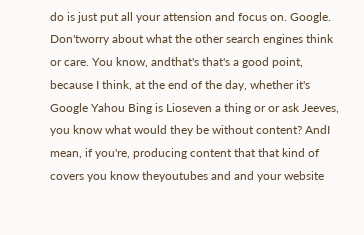do is just put all your attension and focus on. Google. Don'tworry about what the other search engines think or care. You know, andthat's that's a good point, because I think, at the end of the day, whether it's Google Yahou Bing is Lioseven a thing or or ask Jeeves, you know what would they be without content? AndI mean, if you're, producing content that that kind of covers you know theyoutubes and and your website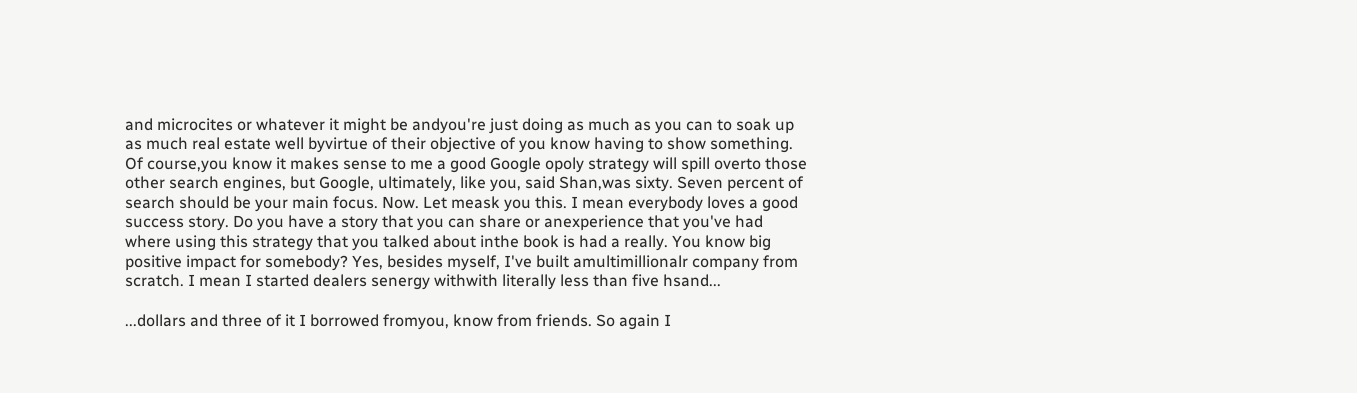and microcites or whatever it might be andyou're just doing as much as you can to soak up as much real estate well byvirtue of their objective of you know having to show something. Of course,you know it makes sense to me a good Google opoly strategy will spill overto those other search engines, but Google, ultimately, like you, said Shan,was sixty. Seven percent of search should be your main focus. Now. Let meask you this. I mean everybody loves a good success story. Do you have a story that you can share or anexperience that you've had where using this strategy that you talked about inthe book is had a really. You know big positive impact for somebody? Yes, besides myself, I've built amultimillionalr company from scratch. I mean I started dealers senergy withwith literally less than five hsand...

...dollars and three of it I borrowed fromyou, know from friends. So again I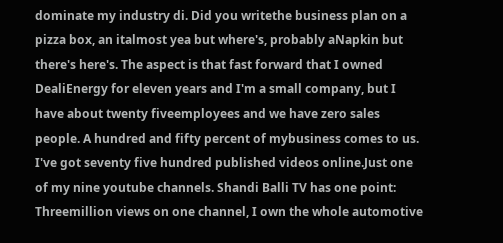dominate my industry di. Did you writethe business plan on a pizza box, an italmost yea but where's, probably aNapkin but there's here's. The aspect is that fast forward that I owned DealiEnergy for eleven years and I'm a small company, but I have about twenty fiveemployees and we have zero sales people. A hundred and fifty percent of mybusiness comes to us. I've got seventy five hundred published videos online.Just one of my nine youtube channels. Shandi Balli TV has one point: Threemillion views on one channel, I own the whole automotive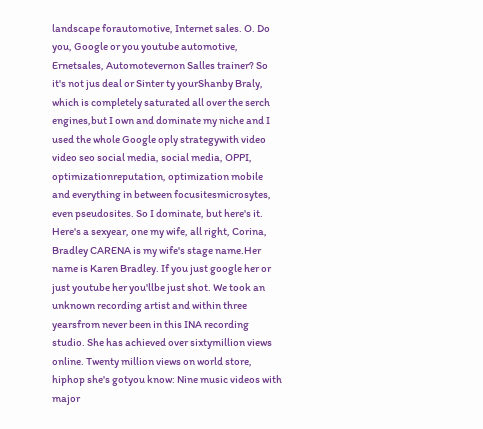landscape forautomotive, Internet sales. O. Do you, Google or you youtube automotive, Ernetsales, Automotevernon Salles trainer? So it's not jus deal or Sinter ty yourShanby Braly, which is completely saturated all over the serch engines,but I own and dominate my niche and I used the whole Google oply strategywith video video seo social media, social media, OPPI, optimizationreputation, optimization mobile and everything in between focusitesmicrosytes, even pseudosites. So I dominate, but here's it. Here's a sexyear, one my wife, all right, Corina, Bradley CARENA is my wife's stage name.Her name is Karen Bradley. If you just google her or just youtube her you'llbe just shot. We took an unknown recording artist and within three yearsfrom never been in this INA recording studio. She has achieved over sixtymillion views online. Twenty million views on world store, hiphop she's gotyou know: Nine music videos with major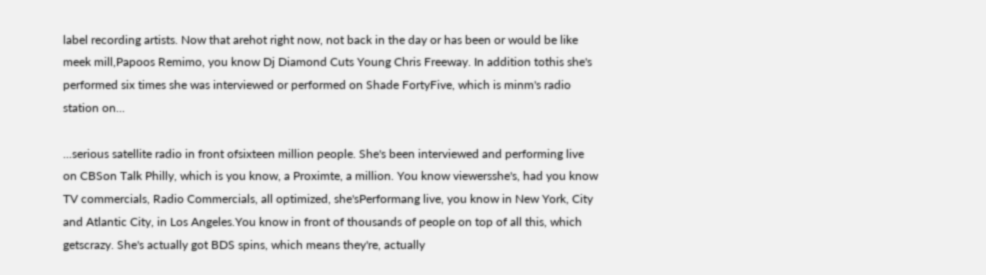label recording artists. Now that arehot right now, not back in the day or has been or would be like meek mill,Papoos Remimo, you know Dj Diamond Cuts Young Chris Freeway. In addition tothis she's performed six times she was interviewed or performed on Shade FortyFive, which is minm's radio station on...

...serious satellite radio in front ofsixteen million people. She's been interviewed and performing live on CBSon Talk Philly, which is you know, a Proximte, a million. You know viewersshe's, had you know TV commercials, Radio Commercials, all optimized, she'sPerformang live, you know in New York, City and Atlantic City, in Los Angeles.You know in front of thousands of people on top of all this, which getscrazy. She's actually got BDS spins, which means they're, actually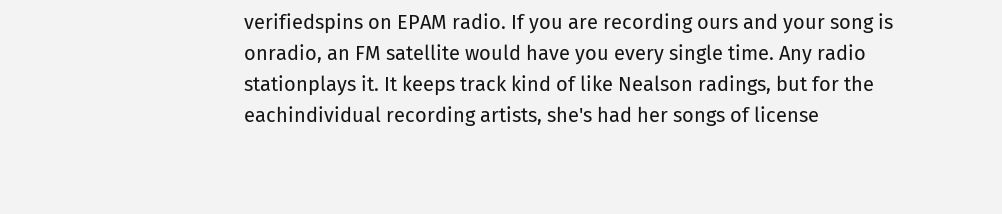verifiedspins on EPAM radio. If you are recording ours and your song is onradio, an FM satellite would have you every single time. Any radio stationplays it. It keeps track kind of like Nealson radings, but for the eachindividual recording artists, she's had her songs of license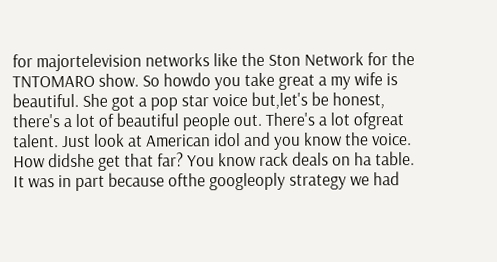for majortelevision networks like the Ston Network for the TNTOMARO show. So howdo you take great a my wife is beautiful. She got a pop star voice but,let's be honest, there's a lot of beautiful people out. There's a lot ofgreat talent. Just look at American idol and you know the voice. How didshe get that far? You know rack deals on ha table. It was in part because ofthe googleoply strategy we had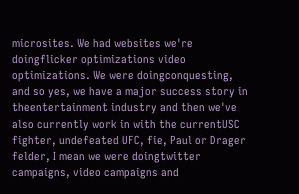microsites. We had websites we're doingflicker optimizations video optimizations. We were doingconquesting, and so yes, we have a major success story in theentertainment industry and then we've also currently work in with the currentUSC fighter, undefeated UFC, fie, Paul or Drager felder, I mean we were doingtwitter campaigns, video campaigns and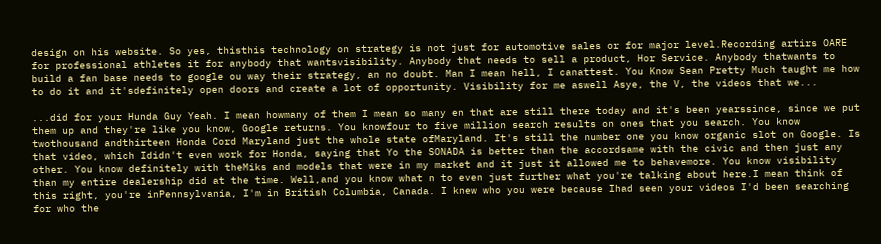design on his website. So yes, thisthis technology on strategy is not just for automotive sales or for major level.Recording artirs OARE for professional athletes it for anybody that wantsvisibility. Anybody that needs to sell a product, Hor Service. Anybody thatwants to build a fan base needs to google ou way their strategy, an no doubt. Man I mean hell, I canattest. You Know Sean Pretty Much taught me how to do it and it'sdefinitely open doors and create a lot of opportunity. Visibility for me aswell Asye, the V, the videos that we...

...did for your Hunda Guy Yeah. I mean howmany of them I mean so many en that are still there today and it's been yearssince, since we put them up and they're like you know, Google returns. You knowfour to five million search results on ones that you search. You know twothousand andthirteen Honda Cord Maryland just the whole state ofMaryland. It's still the number one you know organic slot on Google. Is that video, which Ididn't even work for Honda, saying that Yo the SONADA is better than the accordsame with the civic and then just any other. You know definitely with theMiks and models that were in my market and it just it allowed me to behavemore. You know visibility than my entire dealership did at the time. Well,and you know what n to even just further what you're talking about here.I mean think of this right, you're inPennsylvania, I'm in British Columbia, Canada. I knew who you were because Ihad seen your videos I'd been searching for who the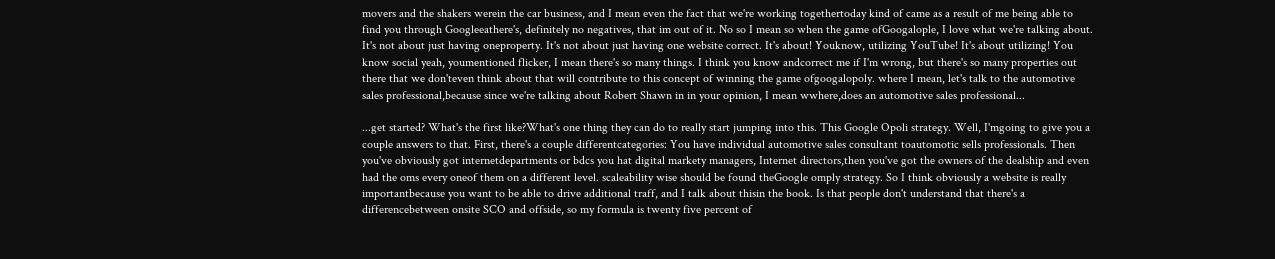movers and the shakers werein the car business, and I mean even the fact that we're working togethertoday kind of came as a result of me being able to find you through Googleeathere's, definitely no negatives, that im out of it. No so I mean so when the game ofGoogalople, I love what we're talking about. It's not about just having oneproperty. It's not about just having one website correct. It's about! Youknow, utilizing YouTube! It's about utilizing! You know social yeah, youmentioned flicker, I mean there's so many things. I think you know andcorrect me if I'm wrong, but there's so many properties out there that we don'teven think about that will contribute to this concept of winning the game ofgoogalopoly. where I mean, let's talk to the automotive sales professional,because since we're talking about Robert Shawn in in your opinion, I mean wwhere,does an automotive sales professional...

...get started? What's the first like?What's one thing they can do to really start jumping into this. This Google Opoli strategy. Well, I'mgoing to give you a couple answers to that. First, there's a couple differentcategories: You have individual automotive sales consultant toautomotic sells professionals. Then you've obviously got internetdepartments or bdcs you hat digital markety managers, Internet directors,then you've got the owners of the dealship and even had the oms every oneof them on a different level. scaleability wise should be found theGoogle omply strategy. So I think obviously a website is really importantbecause you want to be able to drive additional traff, and I talk about thisin the book. Is that people don't understand that there's a differencebetween onsite SCO and offside, so my formula is twenty five percent of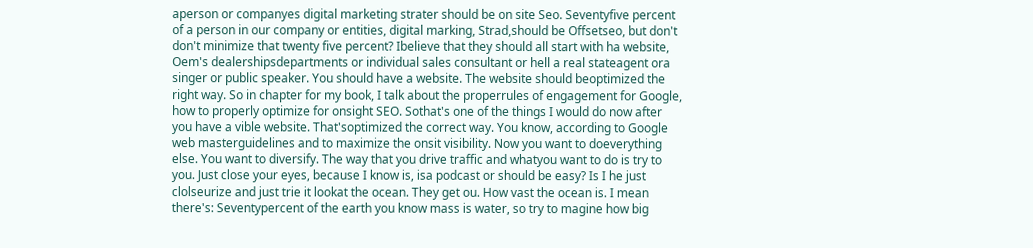aperson or companyes digital marketing strater should be on site Seo. Seventyfive percent of a person in our company or entities, digital marking, Strad,should be Offsetseo, but don't don't minimize that twenty five percent? Ibelieve that they should all start with ha website, Oem's dealershipsdepartments or individual sales consultant or hell a real stateagent ora singer or public speaker. You should have a website. The website should beoptimized the right way. So in chapter for my book, I talk about the properrules of engagement for Google, how to properly optimize for onsight SEO. Sothat's one of the things I would do now after you have a vible website. That'soptimized the correct way. You know, according to Google web masterguidelines and to maximize the onsit visibility. Now you want to doeverything else. You want to diversify. The way that you drive traffic and whatyou want to do is try to you. Just close your eyes, because I know is, isa podcast or should be easy? Is I he just clolseurize and just trie it lookat the ocean. They get ou. How vast the ocean is. I mean there's: Seventypercent of the earth you know mass is water, so try to magine how big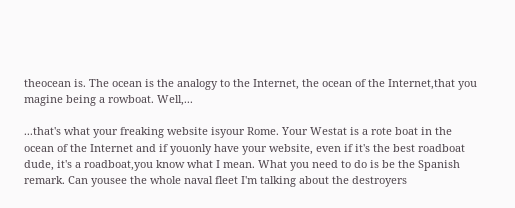theocean is. The ocean is the analogy to the Internet, the ocean of the Internet,that you magine being a rowboat. Well,...

...that's what your freaking website isyour Rome. Your Westat is a rote boat in the ocean of the Internet and if youonly have your website, even if it's the best roadboat dude, it's a roadboat,you know what I mean. What you need to do is be the Spanish remark. Can yousee the whole naval fleet I'm talking about the destroyers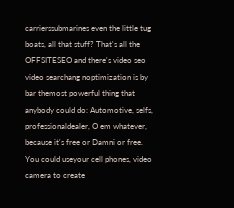carrierssubmarines even the little tug boats, all that stuff? That's all the OFFSITESEO and there's video seo video searchang noptimization is by bar themost powerful thing that anybody could do: Automotive, selfs, professionaldealer, O em whatever, because it's free or Damni or free. You could useyour cell phones, video camera to create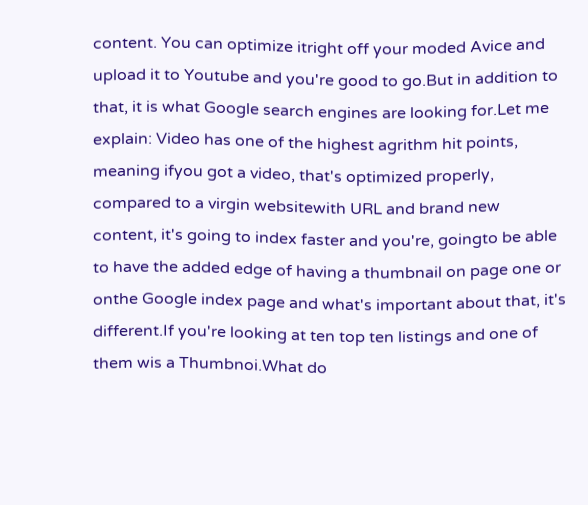content. You can optimize itright off your moded Avice and upload it to Youtube and you're good to go.But in addition to that, it is what Google search engines are looking for.Let me explain: Video has one of the highest agrithm hit points, meaning ifyou got a video, that's optimized properly, compared to a virgin websitewith URL and brand new content, it's going to index faster and you're, goingto be able to have the added edge of having a thumbnail on page one or onthe Google index page and what's important about that, it's different.If you're looking at ten top ten listings and one of them wis a Thumbnoi.What do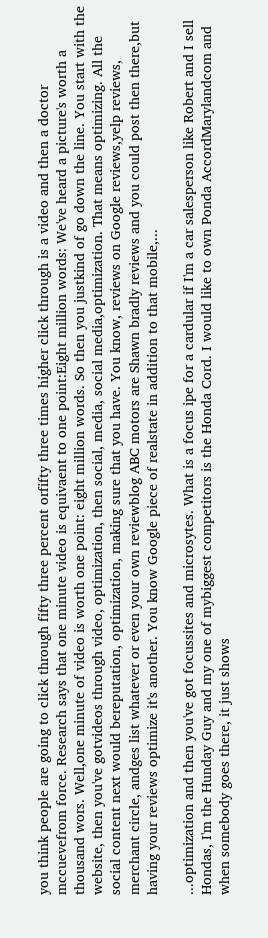you think people are going to click through fifty three percent orfifty three times higher click through is a video and then a doctor mccuevefrom force. Research says that one minute video is equivaent to one point:Eight million words: We've heard a picture's worth a thousand wors. Well,one minute of video is worth one point: eight million words. So then you justkind of go down the line. You start with the website, then you've gotvideos through video, optimization, then social, media, social media,optimization. That means optimizing. All the social content next would bereputation, optimization, making sure that you have. You know, reviews on Google reviews,yelp reviews, merchant circle, andges list whatever or even your own reviewblog ABC motors are Shawn bradly reviews and you could post then there,but having your reviews optimize it's another. You know Google piece of realstate in addition to that mobile,...

...optimization and then you've got focussites and microsytes. What is a focus ipe for a cardular if I'm a car salesperson like Robert and I sell Hondas, I'm the Hunday Guy and my one of mybiggest competitors is the Honda Cord. I would like to own Ponda AccordMarylandcom and when somebody goes there, it just shows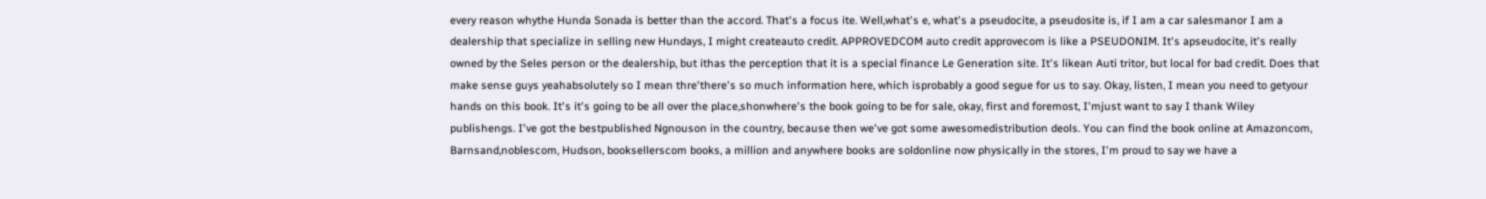every reason whythe Hunda Sonada is better than the accord. That's a focus ite. Well,what's e, what's a pseudocite, a pseudosite is, if I am a car salesmanor I am a dealership that specialize in selling new Hundays, I might createauto credit. APPROVEDCOM auto credit approvecom is like a PSEUDONIM. It's apseudocite, it's really owned by the Seles person or the dealership, but ithas the perception that it is a special finance Le Generation site. It's likean Auti tritor, but local for bad credit. Does that make sense guys yeahabsolutely so I mean thre'there's so much information here, which isprobably a good segue for us to say. Okay, listen, I mean you need to getyour hands on this book. It's it's going to be all over the place,shonwhere's the book going to be for sale, okay, first and foremost, I'mjust want to say I thank Wiley publishengs. I've got the bestpublished Ngnouson in the country, because then we've got some awesomedistribution deols. You can find the book online at Amazoncom, Barnsand,noblescom, Hudson, booksellerscom books, a million and anywhere books are soldonline now physically in the stores, I'm proud to say we have a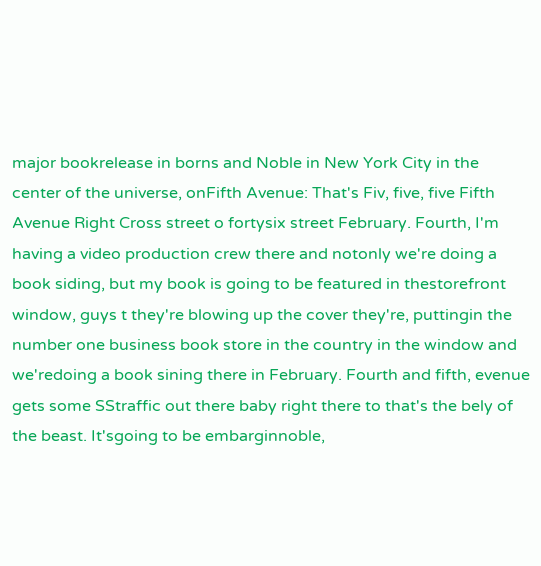major bookrelease in borns and Noble in New York City in the center of the universe, onFifth Avenue: That's Fiv, five, five Fifth Avenue Right Cross street o fortysix street February. Fourth, I'm having a video production crew there and notonly we're doing a book siding, but my book is going to be featured in thestorefront window, guys t they're blowing up the cover they're, puttingin the number one business book store in the country in the window and we'redoing a book sining there in February. Fourth and fifth, evenue gets some SStraffic out there baby right there to that's the bely of the beast. It'sgoing to be embarginnoble,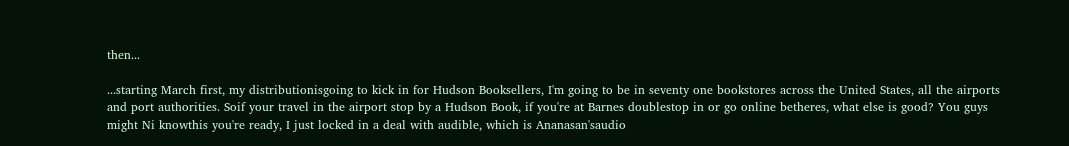then...

...starting March first, my distributionisgoing to kick in for Hudson Booksellers, I'm going to be in seventy one bookstores across the United States, all the airports and port authorities. Soif your travel in the airport stop by a Hudson Book, if you're at Barnes doublestop in or go online betheres, what else is good? You guys might Ni knowthis you're ready, I just locked in a deal with audible, which is Ananasan'saudio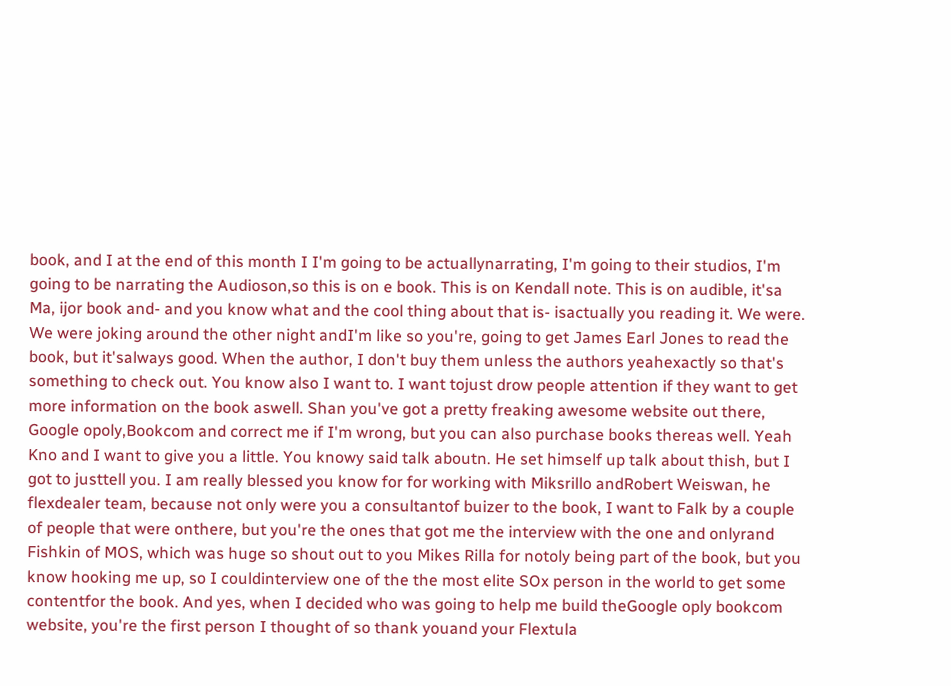book, and I at the end of this month I I'm going to be actuallynarrating, I'm going to their studios, I'm going to be narrating the Audioson,so this is on e book. This is on Kendall note. This is on audible, it'sa Ma, ijor book and- and you know what and the cool thing about that is- isactually you reading it. We were. We were joking around the other night andI'm like so you're, going to get James Earl Jones to read the book, but it'salways good. When the author, I don't buy them unless the authors yeahexactly so that's something to check out. You know also I want to. I want tojust drow people attention if they want to get more information on the book aswell. Shan you've got a pretty freaking awesome website out there, Google opoly,Bookcom and correct me if I'm wrong, but you can also purchase books thereas well. Yeah Kno and I want to give you a little. You knowy said talk aboutn. He set himself up talk about thish, but I got to justtell you. I am really blessed you know for for working with Miksrillo andRobert Weiswan, he flexdealer team, because not only were you a consultantof buizer to the book, I want to Falk by a couple of people that were onthere, but you're the ones that got me the interview with the one and onlyrand Fishkin of MOS, which was huge so shout out to you Mikes Rilla for notoly being part of the book, but you know hooking me up, so I couldinterview one of the the most elite SOx person in the world to get some contentfor the book. And yes, when I decided who was going to help me build theGoogle oply bookcom website, you're the first person I thought of so thank youand your Flextula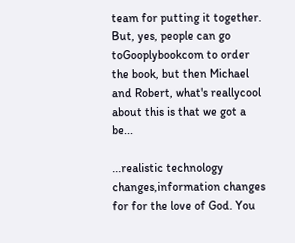team for putting it together. But, yes, people can go toGooplybookcom to order the book, but then Michael and Robert, what's reallycool about this is that we got a be...

...realistic technology changes,information changes for for the love of God. You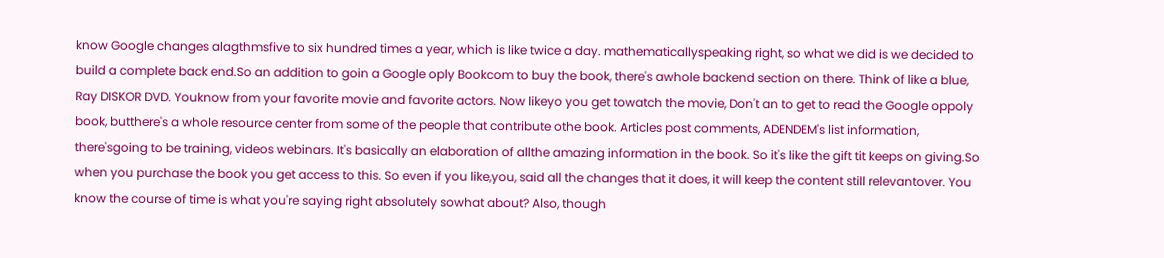know Google changes alagthmsfive to six hundred times a year, which is like twice a day. mathematicallyspeaking right, so what we did is we decided to build a complete back end.So an addition to goin a Google oply Bookcom to buy the book, there's awhole backend section on there. Think of like a blue, Ray DISKOR DVD. Youknow from your favorite movie and favorite actors. Now likeyo you get towatch the movie, Don't an to get to read the Google oppoly book, butthere's a whole resource center from some of the people that contribute othe book. Articles post comments, ADENDEM's list information, there'sgoing to be training, videos webinars. It's basically an elaboration of allthe amazing information in the book. So it's like the gift tit keeps on giving.So when you purchase the book you get access to this. So even if you like,you, said all the changes that it does, it will keep the content still relevantover. You know the course of time is what you're saying right absolutely sowhat about? Also, though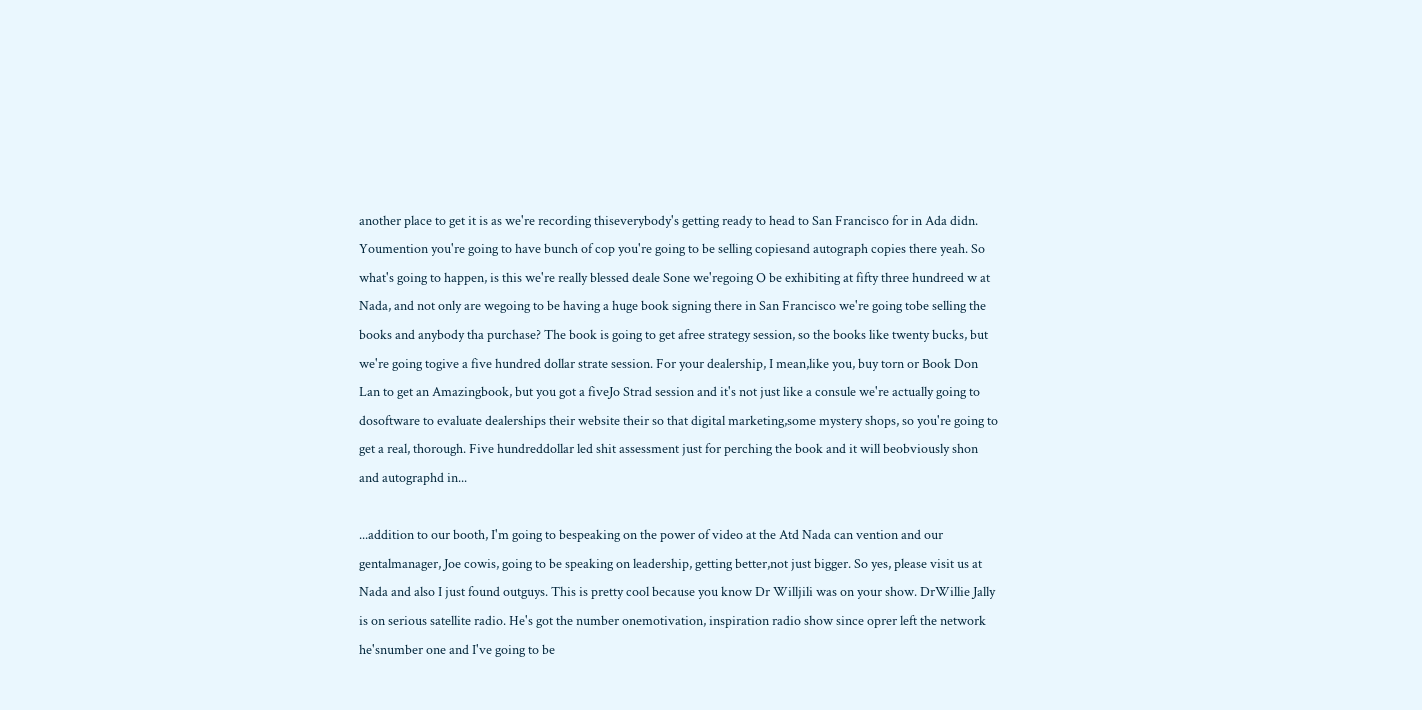another place to get it is as we're recording thiseverybody's getting ready to head to San Francisco for in Ada didn. Youmention you're going to have bunch of cop you're going to be selling copiesand autograph copies there yeah. So what's going to happen, is this we're really blessed deale Sone we'regoing O be exhibiting at fifty three hundreed w at Nada, and not only are wegoing to be having a huge book signing there in San Francisco we're going tobe selling the books and anybody tha purchase? The book is going to get afree strategy session, so the books like twenty bucks, but we're going togive a five hundred dollar strate session. For your dealership, I mean,like you, buy torn or Book Don Lan to get an Amazingbook, but you got a fiveJo Strad session and it's not just like a consule we're actually going to dosoftware to evaluate dealerships their website their so that digital marketing,some mystery shops, so you're going to get a real, thorough. Five hundreddollar led shit assessment just for perching the book and it will beobviously shon and autographd in...

...addition to our booth, I'm going to bespeaking on the power of video at the Atd Nada can vention and our gentalmanager, Joe cowis, going to be speaking on leadership, getting better,not just bigger. So yes, please visit us at Nada and also I just found outguys. This is pretty cool because you know Dr Willjili was on your show. DrWillie Jally is on serious satellite radio. He's got the number onemotivation, inspiration radio show since oprer left the network he'snumber one and I've going to be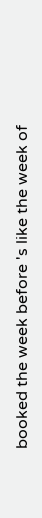booked the week before 's like the week of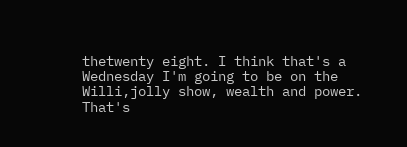thetwenty eight. I think that's a Wednesday I'm going to be on the Willi,jolly show, wealth and power. That's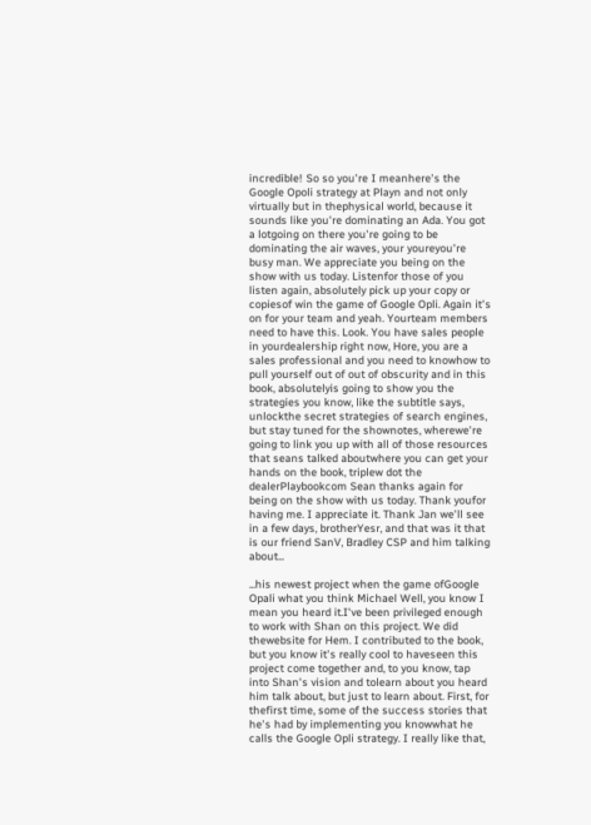incredible! So so you're I meanhere's the Google Opoli strategy at Playn and not only virtually but in thephysical world, because it sounds like you're dominating an Ada. You got a lotgoing on there you're going to be dominating the air waves, your youreyou're busy man. We appreciate you being on the show with us today. Listenfor those of you listen again, absolutely pick up your copy or copiesof win the game of Google Opli. Again it's on for your team and yeah. Yourteam members need to have this. Look. You have sales people in yourdealership right now, Hore, you are a sales professional and you need to knowhow to pull yourself out of out of obscurity and in this book, absolutelyis going to show you the strategies you know, like the subtitle says, unlockthe secret strategies of search engines, but stay tuned for the shownotes, wherewe're going to link you up with all of those resources that seans talked aboutwhere you can get your hands on the book, triplew dot the dealerPlaybookcom Sean thanks again for being on the show with us today. Thank youfor having me. I appreciate it. Thank Jan we'll see in a few days, brotherYesr, and that was it that is our friend SanV, Bradley CSP and him talking about...

...his newest project when the game ofGoogle Opali what you think Michael Well, you know I mean you heard it.I've been privileged enough to work with Shan on this project. We did thewebsite for Hem. I contributed to the book, but you know it's really cool to haveseen this project come together and, to you know, tap into Shan's vision and tolearn about you heard him talk about, but just to learn about. First, for thefirst time, some of the success stories that he's had by implementing you knowwhat he calls the Google Opli strategy. I really like that,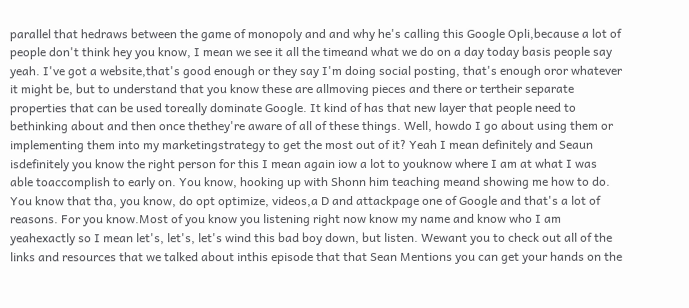parallel that hedraws between the game of monopoly and and why he's calling this Google Opli,because a lot of people don't think hey you know, I mean we see it all the timeand what we do on a day today basis people say yeah. I've got a website,that's good enough or they say I'm doing social posting, that's enough oror whatever it might be, but to understand that you know these are allmoving pieces and there or tertheir separate properties that can be used toreally dominate Google. It kind of has that new layer that people need to bethinking about and then once thethey're aware of all of these things. Well, howdo I go about using them or implementing them into my marketingstrategy to get the most out of it? Yeah I mean definitely and Seaun isdefinitely you know the right person for this I mean again iow a lot to youknow where I am at what I was able toaccomplish to early on. You know, hooking up with Shonn him teaching meand showing me how to do. You know that tha, you know, do opt optimize, videos,a D and attackpage one of Google and that's a lot of reasons. For you know.Most of you know you listening right now know my name and know who I am yeahexactly so I mean let's, let's, let's wind this bad boy down, but listen. Wewant you to check out all of the links and resources that we talked about inthis episode that that Sean Mentions you can get your hands on the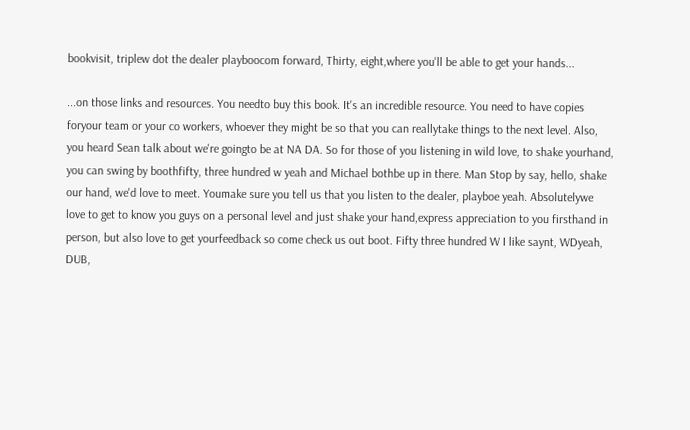bookvisit, triplew dot the dealer playboocom forward, Thirty, eight,where you'll be able to get your hands...

...on those links and resources. You needto buy this book. It's an incredible resource. You need to have copies foryour team or your co workers, whoever they might be so that you can reallytake things to the next level. Also, you heard Sean talk about we're goingto be at NA DA. So for those of you listening in wild love, to shake yourhand, you can swing by boothfifty, three hundred w yeah and Michael bothbe up in there. Man Stop by say, hello, shake our hand, we'd love to meet. Youmake sure you tell us that you listen to the dealer, playboe yeah. Absolutelywe love to get to know you guys on a personal level and just shake your hand,express appreciation to you firsthand in person, but also love to get yourfeedback so come check us out boot. Fifty three hundred W I like saynt, WDyeah, DUB,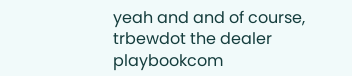yeah and and of course, trbewdot the dealer playbookcom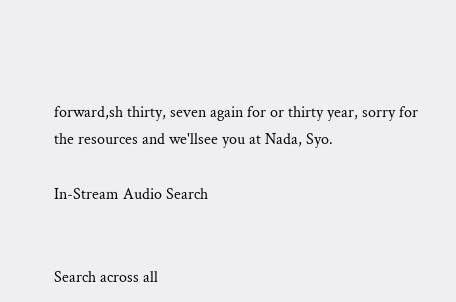forward,sh thirty, seven again for or thirty year, sorry for the resources and we'llsee you at Nada, Syo.

In-Stream Audio Search


Search across all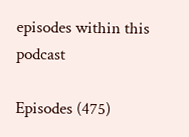episodes within this podcast

Episodes (475)